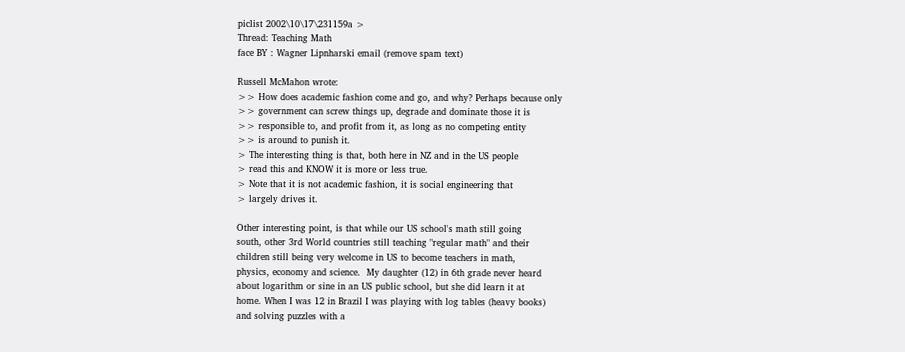piclist 2002\10\17\231159a >
Thread: Teaching Math
face BY : Wagner Lipnharski email (remove spam text)

Russell McMahon wrote:
>> How does academic fashion come and go, and why? Perhaps because only
>> government can screw things up, degrade and dominate those it is
>> responsible to, and profit from it, as long as no competing entity
>> is around to punish it.
> The interesting thing is that, both here in NZ and in the US people
> read this and KNOW it is more or less true.
> Note that it is not academic fashion, it is social engineering that
> largely drives it.

Other interesting point, is that while our US school's math still going
south, other 3rd World countries still teaching "regular math" and their
children still being very welcome in US to become teachers in math,
physics, economy and science.  My daughter (12) in 6th grade never heard
about logarithm or sine in an US public school, but she did learn it at
home. When I was 12 in Brazil I was playing with log tables (heavy books)
and solving puzzles with a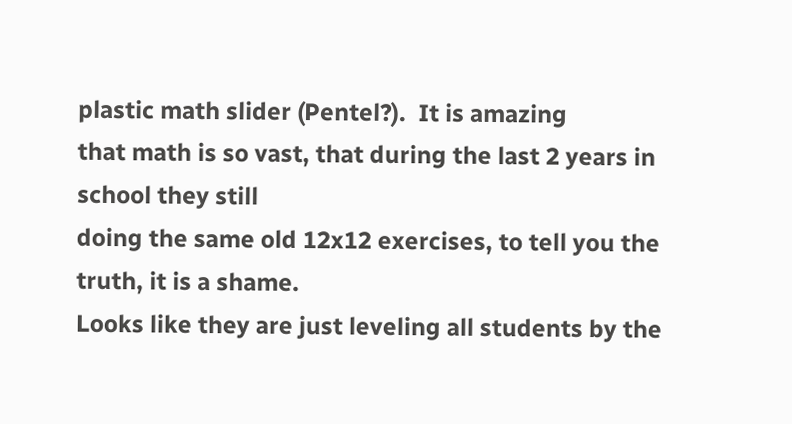plastic math slider (Pentel?).  It is amazing
that math is so vast, that during the last 2 years in school they still
doing the same old 12x12 exercises, to tell you the truth, it is a shame.
Looks like they are just leveling all students by the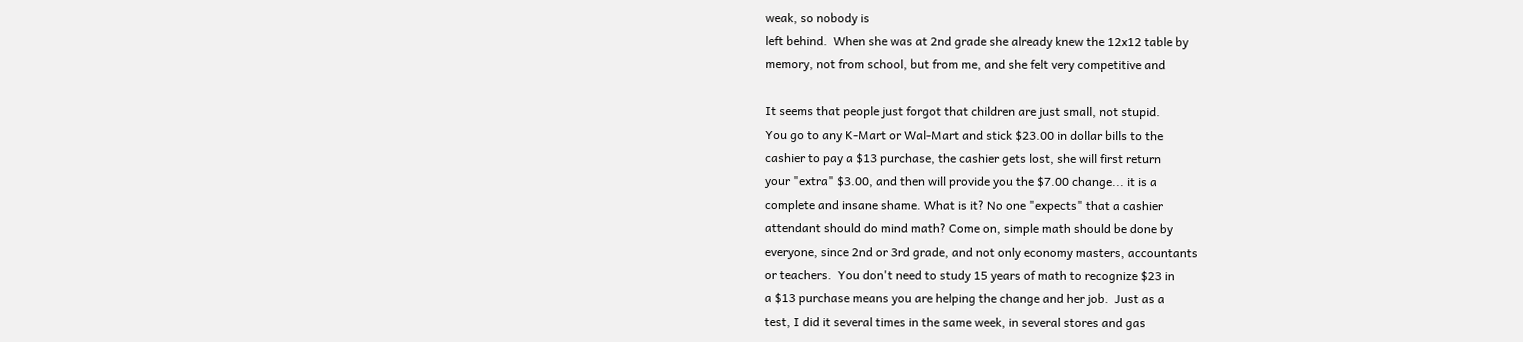weak, so nobody is
left behind.  When she was at 2nd grade she already knew the 12x12 table by
memory, not from school, but from me, and she felt very competitive and

It seems that people just forgot that children are just small, not stupid.
You go to any K-Mart or Wal-Mart and stick $23.00 in dollar bills to the
cashier to pay a $13 purchase, the cashier gets lost, she will first return
your "extra" $3.00, and then will provide you the $7.00 change... it is a
complete and insane shame. What is it? No one "expects" that a cashier
attendant should do mind math? Come on, simple math should be done by
everyone, since 2nd or 3rd grade, and not only economy masters, accountants
or teachers.  You don't need to study 15 years of math to recognize $23 in
a $13 purchase means you are helping the change and her job.  Just as a
test, I did it several times in the same week, in several stores and gas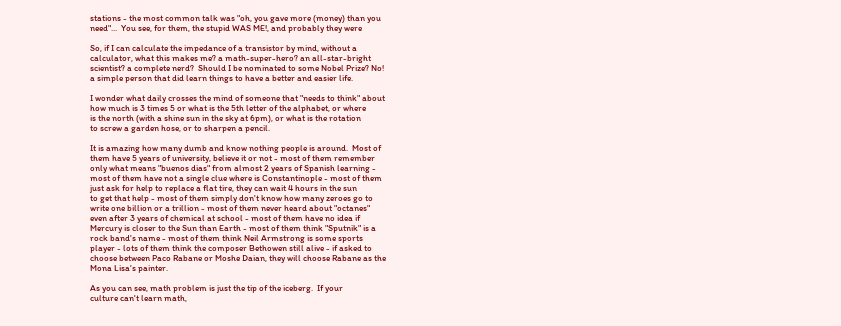stations - the most common talk was "oh, you gave more (money) than you
need"...  You see, for them, the stupid WAS ME!, and probably they were

So, if I can calculate the impedance of a transistor by mind, without a
calculator, what this makes me? a math-super-hero? an all-star-bright
scientist? a complete nerd?  Should I be nominated to some Nobel Prize? No!
a simple person that did learn things to have a better and easier life.

I wonder what daily crosses the mind of someone that "needs to think" about
how much is 3 times 5 or what is the 5th letter of the alphabet, or where
is the north (with a shine sun in the sky at 6pm), or what is the rotation
to screw a garden hose, or to sharpen a pencil.

It is amazing how many dumb and know nothing people is around.  Most of
them have 5 years of university, believe it or not - most of them remember
only what means "buenos dias" from almost 2 years of Spanish learning -
most of them have not a single clue where is Constantinople - most of them
just ask for help to replace a flat tire, they can wait 4 hours in the sun
to get that help - most of them simply don't know how many zeroes go to
write one billion or a trillion - most of them never heard about "octanes"
even after 3 years of chemical at school - most of them have no idea if
Mercury is closer to the Sun than Earth - most of them think "Sputnik" is a
rock band's name - most of them think Neil Armstrong is some sports
player - lots of them think the composer Bethowen still alive - if asked to
choose between Paco Rabane or Moshe Daian, they will choose Rabane as the
Mona Lisa's painter.

As you can see, math problem is just the tip of the iceberg.  If your
culture can't learn math,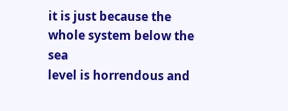it is just because the whole system below the sea
level is horrendous and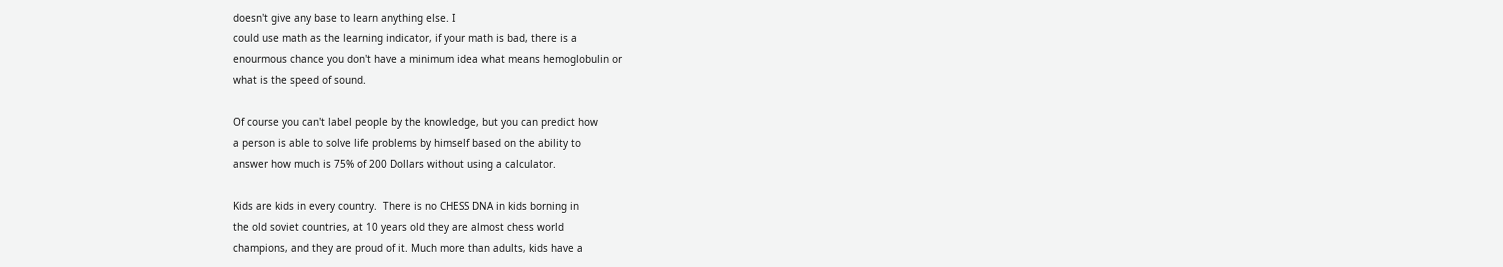doesn't give any base to learn anything else. I
could use math as the learning indicator, if your math is bad, there is a
enourmous chance you don't have a minimum idea what means hemoglobulin or
what is the speed of sound.

Of course you can't label people by the knowledge, but you can predict how
a person is able to solve life problems by himself based on the ability to
answer how much is 75% of 200 Dollars without using a calculator.

Kids are kids in every country.  There is no CHESS DNA in kids borning in
the old soviet countries, at 10 years old they are almost chess world
champions, and they are proud of it. Much more than adults, kids have a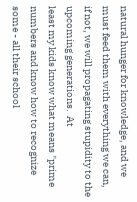natural hunger for knowledge, and we must feed them with everything we can,
if not, we will propagating stupidity to the upcoming generations.  At
least my kids know what means "prime numbers and know how to recognize
some - all their school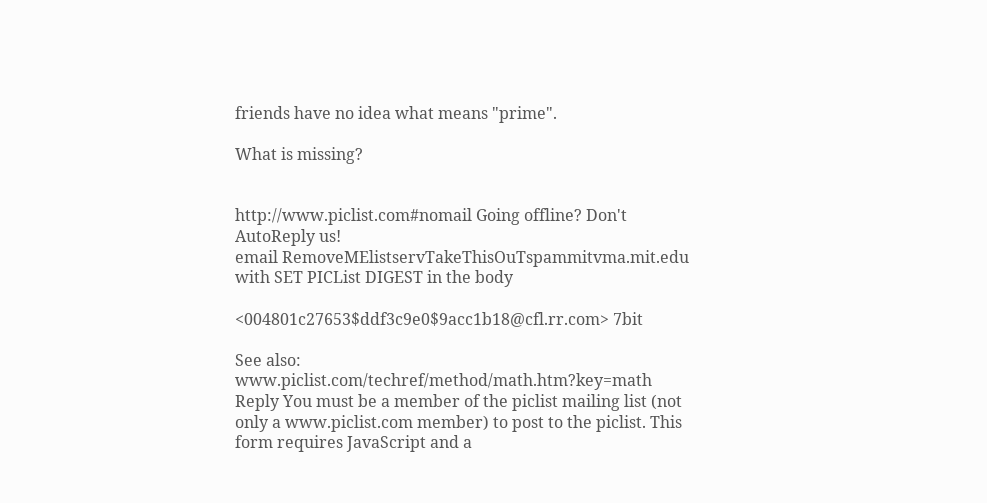friends have no idea what means "prime".

What is missing?


http://www.piclist.com#nomail Going offline? Don't AutoReply us!
email RemoveMElistservTakeThisOuTspammitvma.mit.edu with SET PICList DIGEST in the body

<004801c27653$ddf3c9e0$9acc1b18@cfl.rr.com> 7bit

See also: www.piclist.com/techref/method/math.htm?key=math
Reply You must be a member of the piclist mailing list (not only a www.piclist.com member) to post to the piclist. This form requires JavaScript and a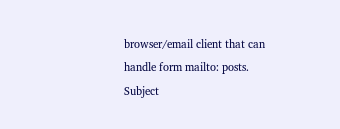browser/email client that can handle form mailto: posts.
Subject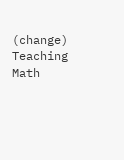(change) Teaching Math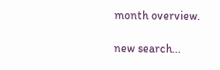month overview.

new search...